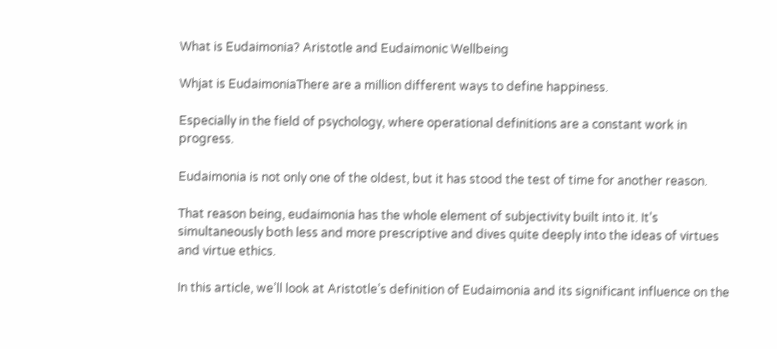What is Eudaimonia? Aristotle and Eudaimonic Wellbeing

Whjat is EudaimoniaThere are a million different ways to define happiness.

Especially in the field of psychology, where operational definitions are a constant work in progress.

Eudaimonia is not only one of the oldest, but it has stood the test of time for another reason.

That reason being, eudaimonia has the whole element of subjectivity built into it. It’s simultaneously both less and more prescriptive and dives quite deeply into the ideas of virtues and virtue ethics.

In this article, we’ll look at Aristotle’s definition of Eudaimonia and its significant influence on the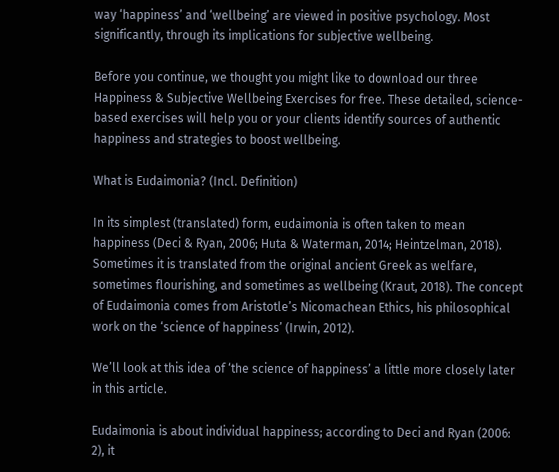way ‘happiness’ and ‘wellbeing’ are viewed in positive psychology. Most significantly, through its implications for subjective wellbeing.

Before you continue, we thought you might like to download our three Happiness & Subjective Wellbeing Exercises for free. These detailed, science-based exercises will help you or your clients identify sources of authentic happiness and strategies to boost wellbeing.

What is Eudaimonia? (Incl. Definition)

In its simplest (translated) form, eudaimonia is often taken to mean happiness (Deci & Ryan, 2006; Huta & Waterman, 2014; Heintzelman, 2018). Sometimes it is translated from the original ancient Greek as welfare, sometimes flourishing, and sometimes as wellbeing (Kraut, 2018). The concept of Eudaimonia comes from Aristotle’s Nicomachean Ethics, his philosophical work on the ‘science of happiness’ (Irwin, 2012).

We’ll look at this idea of ‘the science of happiness’ a little more closely later in this article.

Eudaimonia is about individual happiness; according to Deci and Ryan (2006: 2), it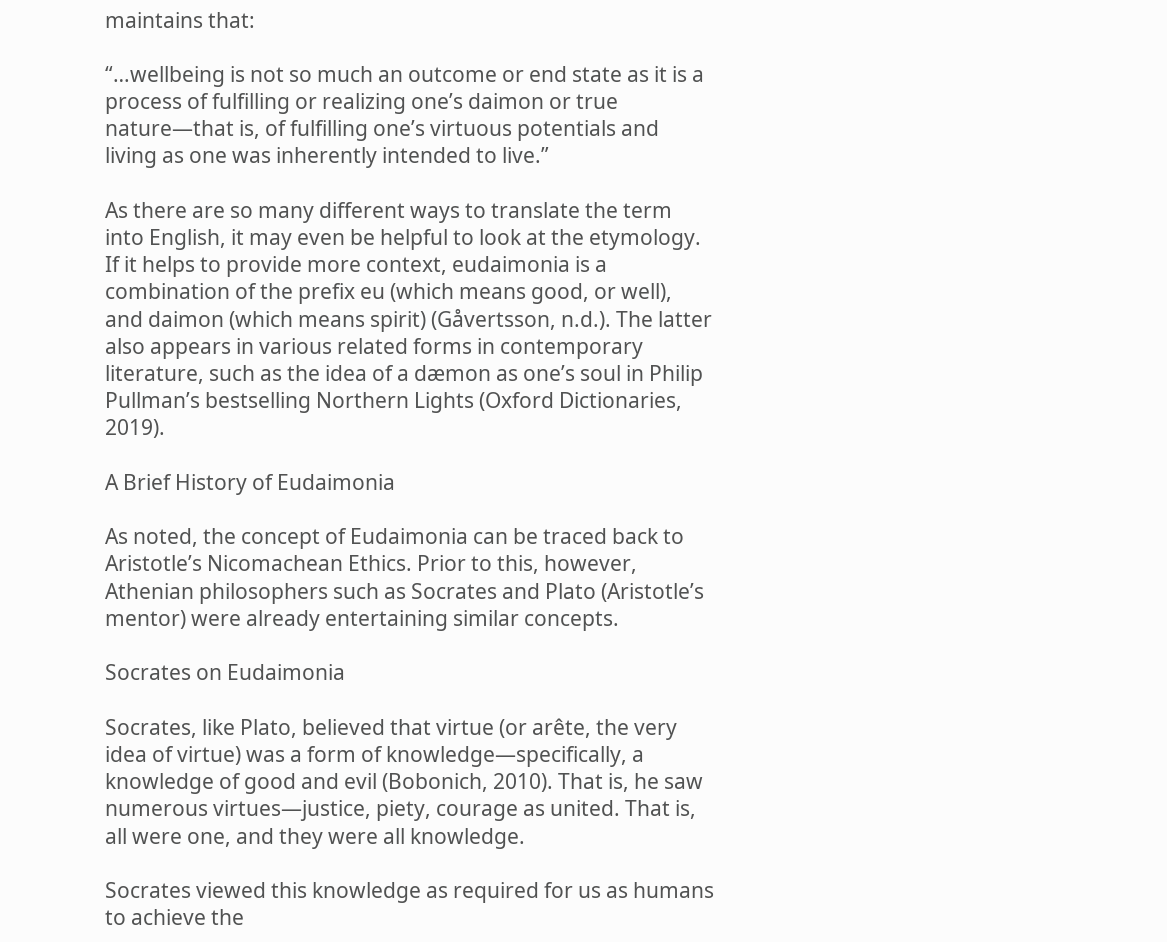maintains that:

“…wellbeing is not so much an outcome or end state as it is a process of fulfilling or realizing one’s daimon or true nature—that is, of fulfilling one’s virtuous potentials and living as one was inherently intended to live.”

As there are so many different ways to translate the term into English, it may even be helpful to look at the etymology. If it helps to provide more context, eudaimonia is a combination of the prefix eu (which means good, or well), and daimon (which means spirit) (Gåvertsson, n.d.). The latter also appears in various related forms in contemporary literature, such as the idea of a dæmon as one’s soul in Philip Pullman’s bestselling Northern Lights (Oxford Dictionaries, 2019).

A Brief History of Eudaimonia

As noted, the concept of Eudaimonia can be traced back to Aristotle’s Nicomachean Ethics. Prior to this, however, Athenian philosophers such as Socrates and Plato (Aristotle’s mentor) were already entertaining similar concepts.

Socrates on Eudaimonia

Socrates, like Plato, believed that virtue (or arête, the very idea of virtue) was a form of knowledge—specifically, a knowledge of good and evil (Bobonich, 2010). That is, he saw numerous virtues—justice, piety, courage as united. That is, all were one, and they were all knowledge.

Socrates viewed this knowledge as required for us as humans to achieve the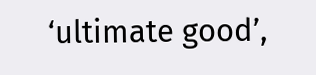‘ultimate good’,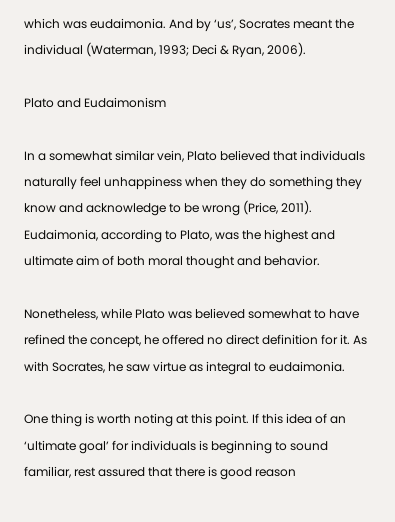which was eudaimonia. And by ‘us’, Socrates meant the individual (Waterman, 1993; Deci & Ryan, 2006).

Plato and Eudaimonism

In a somewhat similar vein, Plato believed that individuals naturally feel unhappiness when they do something they know and acknowledge to be wrong (Price, 2011). Eudaimonia, according to Plato, was the highest and ultimate aim of both moral thought and behavior.

Nonetheless, while Plato was believed somewhat to have refined the concept, he offered no direct definition for it. As with Socrates, he saw virtue as integral to eudaimonia.

One thing is worth noting at this point. If this idea of an ‘ultimate goal’ for individuals is beginning to sound familiar, rest assured that there is good reason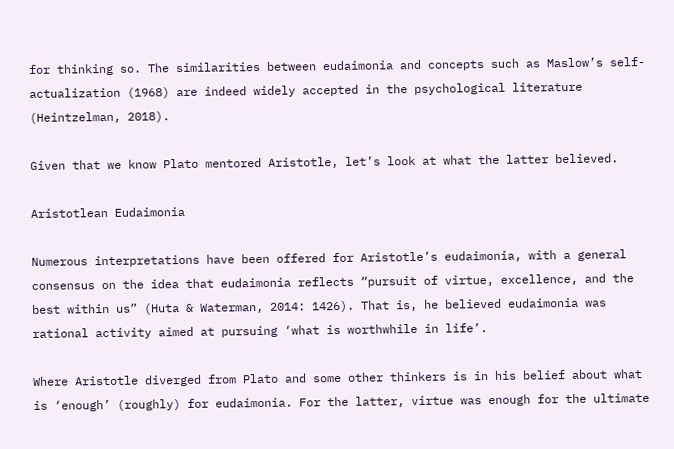for thinking so. The similarities between eudaimonia and concepts such as Maslow’s self-actualization (1968) are indeed widely accepted in the psychological literature (Heintzelman, 2018).

Given that we know Plato mentored Aristotle, let’s look at what the latter believed.

Aristotlean Eudaimonia

Numerous interpretations have been offered for Aristotle’s eudaimonia, with a general consensus on the idea that eudaimonia reflects “pursuit of virtue, excellence, and the best within us” (Huta & Waterman, 2014: 1426). That is, he believed eudaimonia was rational activity aimed at pursuing ‘what is worthwhile in life’.

Where Aristotle diverged from Plato and some other thinkers is in his belief about what is ‘enough’ (roughly) for eudaimonia. For the latter, virtue was enough for the ultimate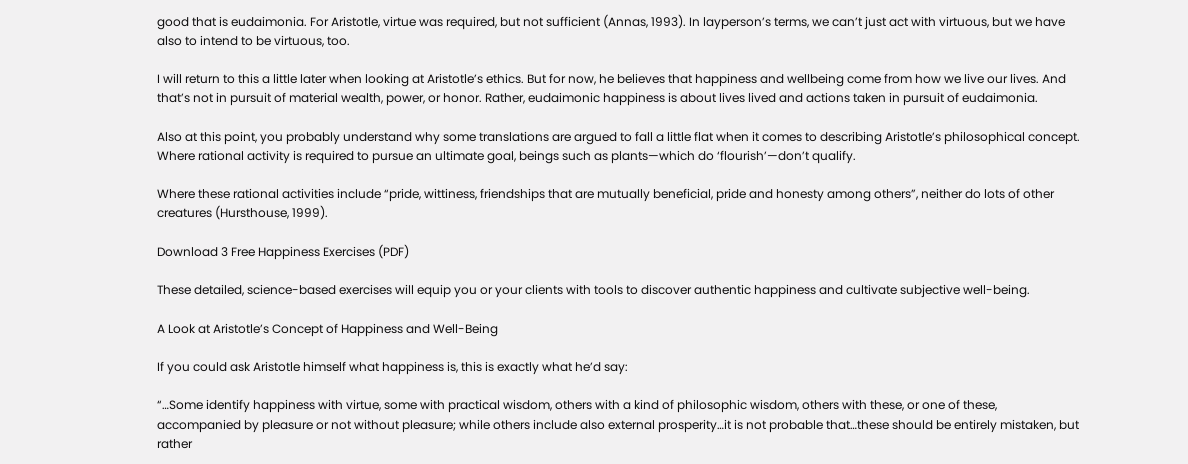good that is eudaimonia. For Aristotle, virtue was required, but not sufficient (Annas, 1993). In layperson’s terms, we can’t just act with virtuous, but we have also to intend to be virtuous, too.

I will return to this a little later when looking at Aristotle’s ethics. But for now, he believes that happiness and wellbeing come from how we live our lives. And that’s not in pursuit of material wealth, power, or honor. Rather, eudaimonic happiness is about lives lived and actions taken in pursuit of eudaimonia.

Also at this point, you probably understand why some translations are argued to fall a little flat when it comes to describing Aristotle’s philosophical concept. Where rational activity is required to pursue an ultimate goal, beings such as plants—which do ‘flourish’—don’t qualify.

Where these rational activities include “pride, wittiness, friendships that are mutually beneficial, pride and honesty among others”, neither do lots of other creatures (Hursthouse, 1999).

Download 3 Free Happiness Exercises (PDF)

These detailed, science-based exercises will equip you or your clients with tools to discover authentic happiness and cultivate subjective well-being.

A Look at Aristotle’s Concept of Happiness and Well-Being

If you could ask Aristotle himself what happiness is, this is exactly what he’d say:

“…Some identify happiness with virtue, some with practical wisdom, others with a kind of philosophic wisdom, others with these, or one of these, accompanied by pleasure or not without pleasure; while others include also external prosperity…it is not probable that…these should be entirely mistaken, but rather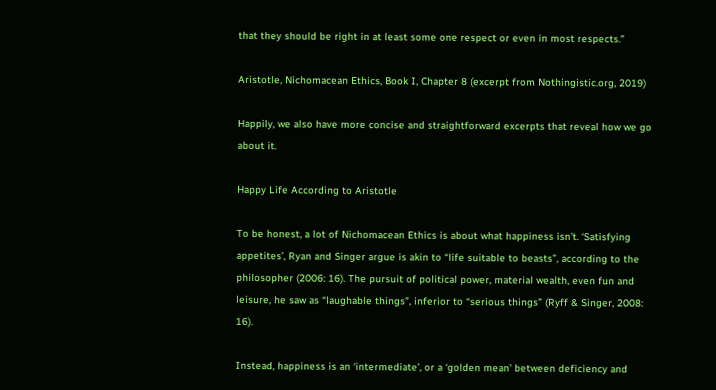that they should be right in at least some one respect or even in most respects.”

Aristotle, Nichomacean Ethics, Book I, Chapter 8 (excerpt from Nothingistic.org, 2019)

Happily, we also have more concise and straightforward excerpts that reveal how we go about it.

Happy Life According to Aristotle

To be honest, a lot of Nichomacean Ethics is about what happiness isn’t. ‘Satisfying appetites’, Ryan and Singer argue is akin to “life suitable to beasts”, according to the philosopher (2006: 16). The pursuit of political power, material wealth, even fun and leisure, he saw as “laughable things”, inferior to “serious things” (Ryff & Singer, 2008: 16).

Instead, happiness is an ‘intermediate’, or a ‘golden mean’ between deficiency and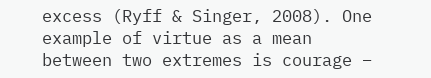excess (Ryff & Singer, 2008). One example of virtue as a mean between two extremes is courage –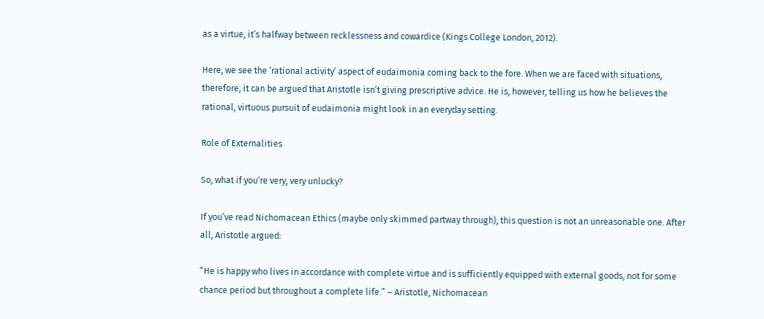as a virtue, it’s halfway between recklessness and cowardice (Kings College London, 2012).

Here, we see the ‘rational activity’ aspect of eudaimonia coming back to the fore. When we are faced with situations, therefore, it can be argued that Aristotle isn’t giving prescriptive advice. He is, however, telling us how he believes the rational, virtuous pursuit of eudaimonia might look in an everyday setting.

Role of Externalities

So, what if you’re very, very unlucky?

If you’ve read Nichomacean Ethics (maybe only skimmed partway through), this question is not an unreasonable one. After all, Aristotle argued:

“He is happy who lives in accordance with complete virtue and is sufficiently equipped with external goods, not for some chance period but throughout a complete life.” – Aristotle, Nichomacean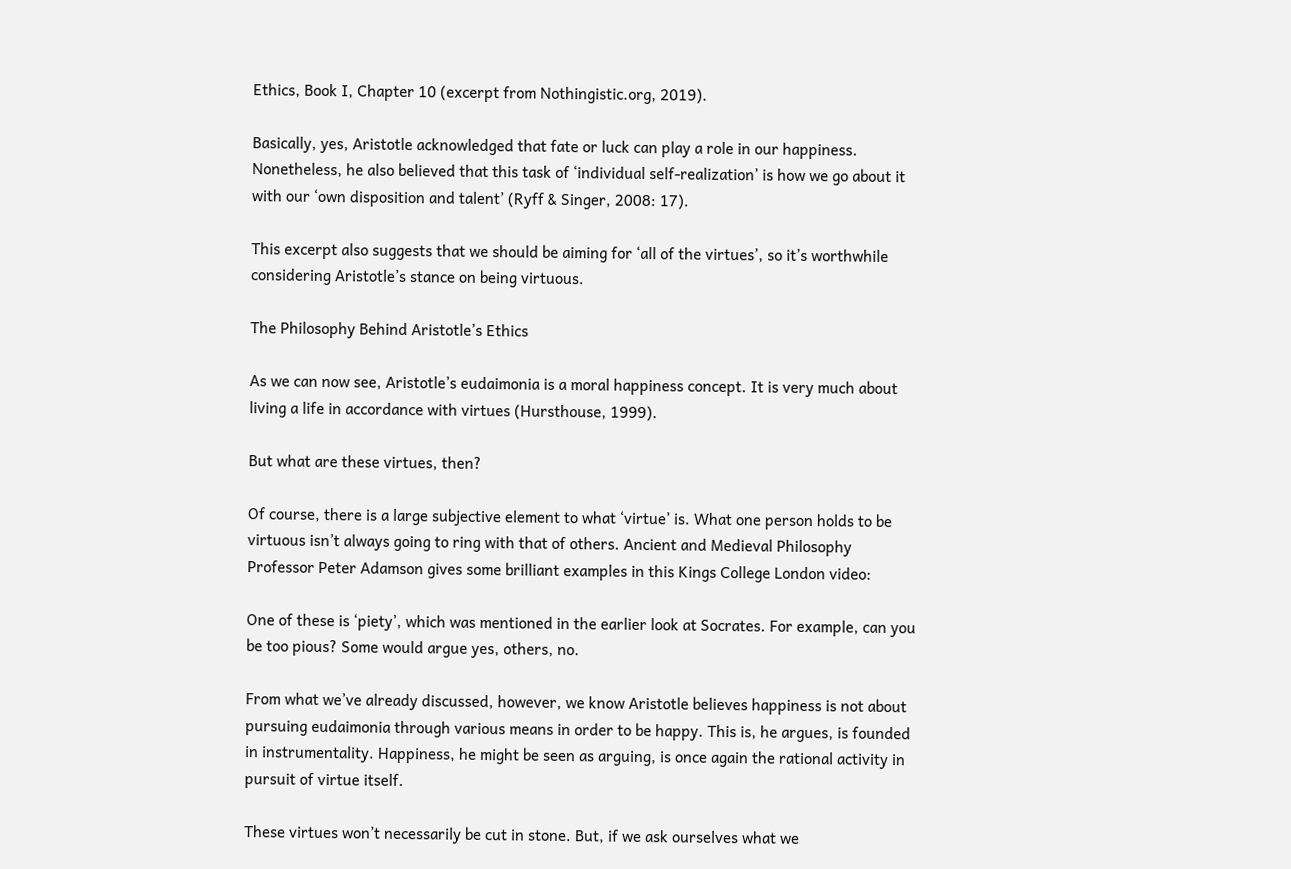Ethics, Book I, Chapter 10 (excerpt from Nothingistic.org, 2019).

Basically, yes, Aristotle acknowledged that fate or luck can play a role in our happiness. Nonetheless, he also believed that this task of ‘individual self-realization’ is how we go about it with our ‘own disposition and talent’ (Ryff & Singer, 2008: 17).

This excerpt also suggests that we should be aiming for ‘all of the virtues’, so it’s worthwhile considering Aristotle’s stance on being virtuous.

The Philosophy Behind Aristotle’s Ethics

As we can now see, Aristotle’s eudaimonia is a moral happiness concept. It is very much about living a life in accordance with virtues (Hursthouse, 1999).

But what are these virtues, then?

Of course, there is a large subjective element to what ‘virtue’ is. What one person holds to be virtuous isn’t always going to ring with that of others. Ancient and Medieval Philosophy Professor Peter Adamson gives some brilliant examples in this Kings College London video:

One of these is ‘piety’, which was mentioned in the earlier look at Socrates. For example, can you be too pious? Some would argue yes, others, no.

From what we’ve already discussed, however, we know Aristotle believes happiness is not about pursuing eudaimonia through various means in order to be happy. This is, he argues, is founded in instrumentality. Happiness, he might be seen as arguing, is once again the rational activity in pursuit of virtue itself.

These virtues won’t necessarily be cut in stone. But, if we ask ourselves what we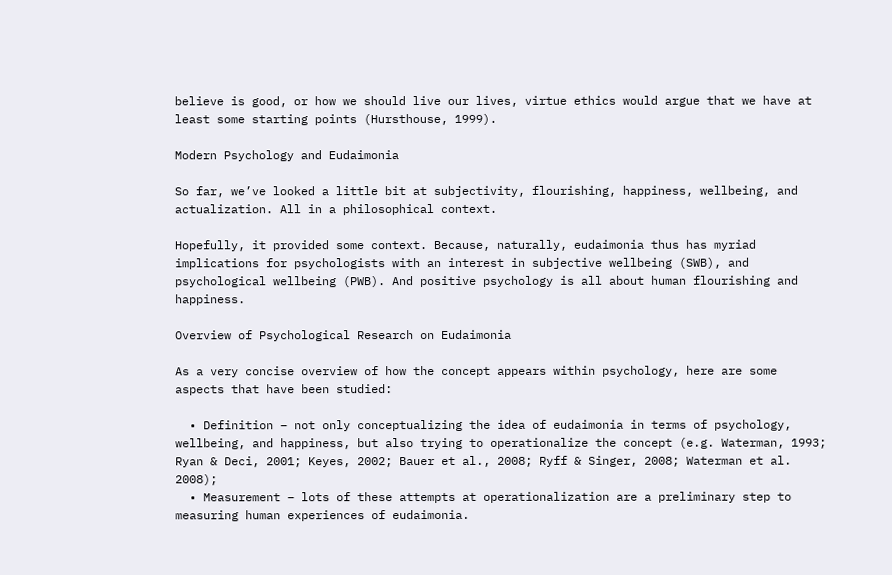believe is good, or how we should live our lives, virtue ethics would argue that we have at least some starting points (Hursthouse, 1999).

Modern Psychology and Eudaimonia

So far, we’ve looked a little bit at subjectivity, flourishing, happiness, wellbeing, and actualization. All in a philosophical context.

Hopefully, it provided some context. Because, naturally, eudaimonia thus has myriad implications for psychologists with an interest in subjective wellbeing (SWB), and psychological wellbeing (PWB). And positive psychology is all about human flourishing and happiness.

Overview of Psychological Research on Eudaimonia

As a very concise overview of how the concept appears within psychology, here are some aspects that have been studied:

  • Definition – not only conceptualizing the idea of eudaimonia in terms of psychology, wellbeing, and happiness, but also trying to operationalize the concept (e.g. Waterman, 1993; Ryan & Deci, 2001; Keyes, 2002; Bauer et al., 2008; Ryff & Singer, 2008; Waterman et al. 2008);
  • Measurement – lots of these attempts at operationalization are a preliminary step to measuring human experiences of eudaimonia.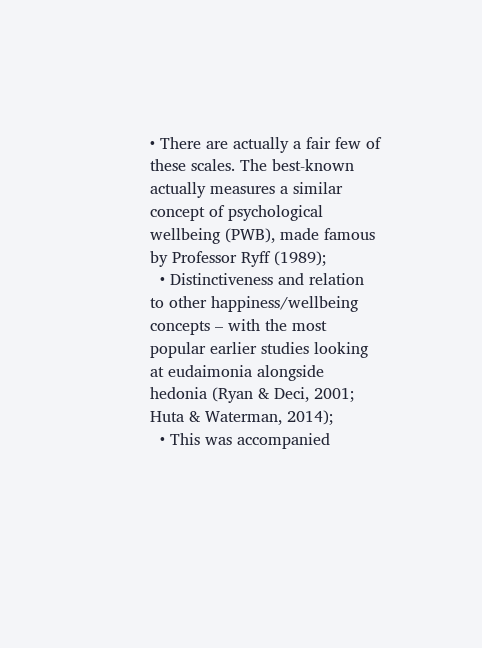• There are actually a fair few of these scales. The best-known actually measures a similar concept of psychological wellbeing (PWB), made famous by Professor Ryff (1989);
  • Distinctiveness and relation to other happiness/wellbeing concepts – with the most popular earlier studies looking at eudaimonia alongside hedonia (Ryan & Deci, 2001; Huta & Waterman, 2014);
  • This was accompanied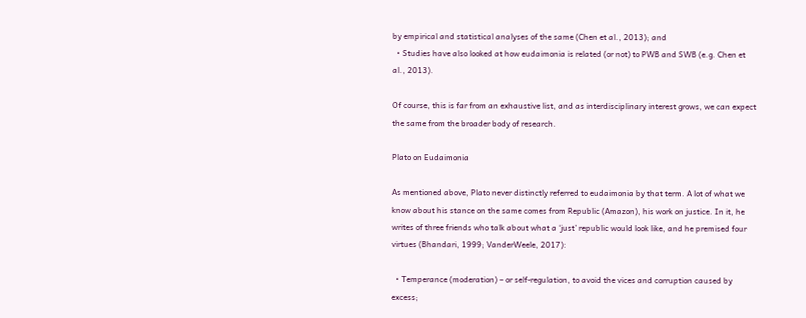by empirical and statistical analyses of the same (Chen et al., 2013); and
  • Studies have also looked at how eudaimonia is related (or not) to PWB and SWB (e.g. Chen et al., 2013).

Of course, this is far from an exhaustive list, and as interdisciplinary interest grows, we can expect the same from the broader body of research.

Plato on Eudaimonia

As mentioned above, Plato never distinctly referred to eudaimonia by that term. A lot of what we know about his stance on the same comes from Republic (Amazon), his work on justice. In it, he writes of three friends who talk about what a ‘just’ republic would look like, and he premised four virtues (Bhandari, 1999; VanderWeele, 2017):

  • Temperance (moderation) – or self-regulation, to avoid the vices and corruption caused by excess;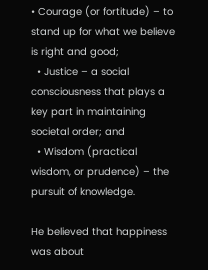• Courage (or fortitude) – to stand up for what we believe is right and good;
  • Justice – a social consciousness that plays a key part in maintaining societal order; and
  • Wisdom (practical wisdom, or prudence) – the pursuit of knowledge.

He believed that happiness was about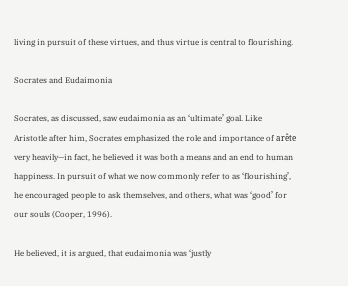living in pursuit of these virtues, and thus virtue is central to flourishing.

Socrates and Eudaimonia

Socrates, as discussed, saw eudaimonia as an ‘ultimate’ goal. Like Aristotle after him, Socrates emphasized the role and importance of arête very heavily—in fact, he believed it was both a means and an end to human happiness. In pursuit of what we now commonly refer to as ‘flourishing’, he encouraged people to ask themselves, and others, what was ‘good’ for our souls (Cooper, 1996).

He believed, it is argued, that eudaimonia was ‘justly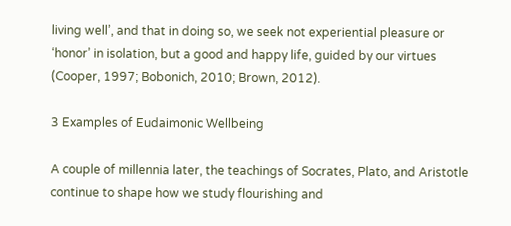living well’, and that in doing so, we seek not experiential pleasure or ‘honor’ in isolation, but a good and happy life, guided by our virtues (Cooper, 1997; Bobonich, 2010; Brown, 2012).

3 Examples of Eudaimonic Wellbeing

A couple of millennia later, the teachings of Socrates, Plato, and Aristotle continue to shape how we study flourishing and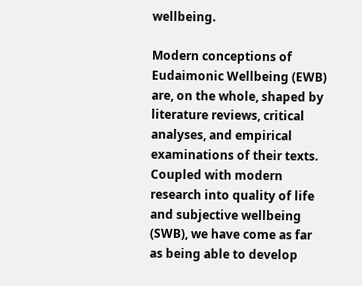wellbeing.

Modern conceptions of Eudaimonic Wellbeing (EWB) are, on the whole, shaped by literature reviews, critical analyses, and empirical examinations of their texts. Coupled with modern research into quality of life and subjective wellbeing (SWB), we have come as far as being able to develop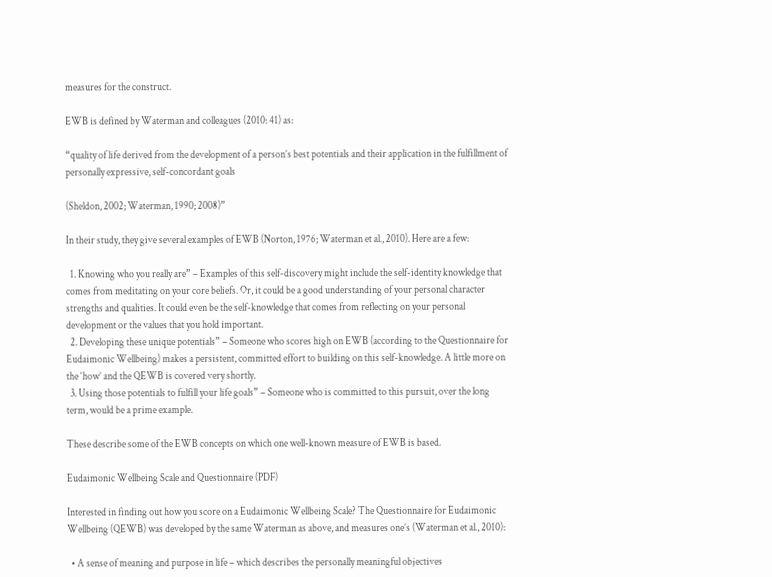measures for the construct.

EWB is defined by Waterman and colleagues (2010: 41) as:

“quality of life derived from the development of a person’s best potentials and their application in the fulfillment of personally expressive, self-concordant goals

(Sheldon, 2002; Waterman, 1990; 2008)”

In their study, they give several examples of EWB (Norton, 1976; Waterman et al., 2010). Here are a few:

  1. Knowing who you really are” – Examples of this self-discovery might include the self-identity knowledge that comes from meditating on your core beliefs. Or, it could be a good understanding of your personal character strengths and qualities. It could even be the self-knowledge that comes from reflecting on your personal development or the values that you hold important.
  2. Developing these unique potentials” – Someone who scores high on EWB (according to the Questionnaire for Eudaimonic Wellbeing) makes a persistent, committed effort to building on this self-knowledge. A little more on the ‘how’ and the QEWB is covered very shortly.
  3. Using those potentials to fulfill your life goals” – Someone who is committed to this pursuit, over the long term, would be a prime example.

These describe some of the EWB concepts on which one well-known measure of EWB is based.

Eudaimonic Wellbeing Scale and Questionnaire (PDF)

Interested in finding out how you score on a Eudaimonic Wellbeing Scale? The Questionnaire for Eudaimonic Wellbeing (QEWB) was developed by the same Waterman as above, and measures one’s (Waterman et al., 2010):

  • A sense of meaning and purpose in life – which describes the personally meaningful objectives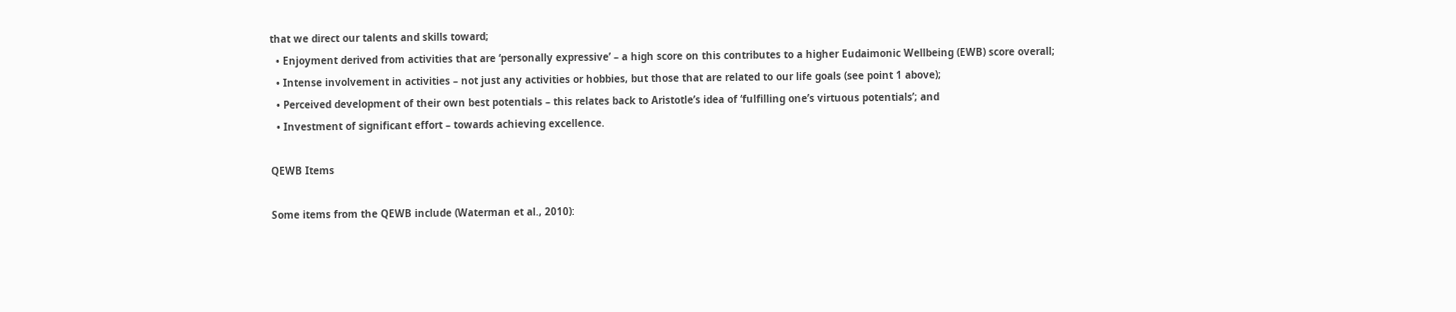that we direct our talents and skills toward;
  • Enjoyment derived from activities that are ‘personally expressive’ – a high score on this contributes to a higher Eudaimonic Wellbeing (EWB) score overall;
  • Intense involvement in activities – not just any activities or hobbies, but those that are related to our life goals (see point 1 above);
  • Perceived development of their own best potentials – this relates back to Aristotle’s idea of ‘fulfilling one’s virtuous potentials’; and
  • Investment of significant effort – towards achieving excellence.

QEWB Items

Some items from the QEWB include (Waterman et al., 2010):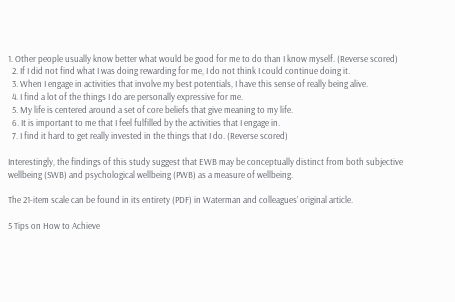1. Other people usually know better what would be good for me to do than I know myself. (Reverse scored)
  2. If I did not find what I was doing rewarding for me, I do not think I could continue doing it.
  3. When I engage in activities that involve my best potentials, I have this sense of really being alive.
  4. I find a lot of the things I do are personally expressive for me.
  5. My life is centered around a set of core beliefs that give meaning to my life.
  6. It is important to me that I feel fulfilled by the activities that I engage in.
  7. I find it hard to get really invested in the things that I do. (Reverse scored)

Interestingly, the findings of this study suggest that EWB may be conceptually distinct from both subjective wellbeing (SWB) and psychological wellbeing (PWB) as a measure of wellbeing.

The 21-item scale can be found in its entirety (PDF) in Waterman and colleagues’ original article.

5 Tips on How to Achieve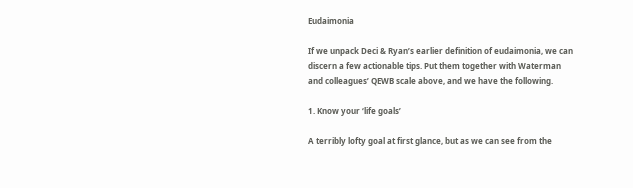Eudaimonia

If we unpack Deci & Ryan’s earlier definition of eudaimonia, we can discern a few actionable tips. Put them together with Waterman and colleagues’ QEWB scale above, and we have the following.

1. Know your ‘life goals’

A terribly lofty goal at first glance, but as we can see from the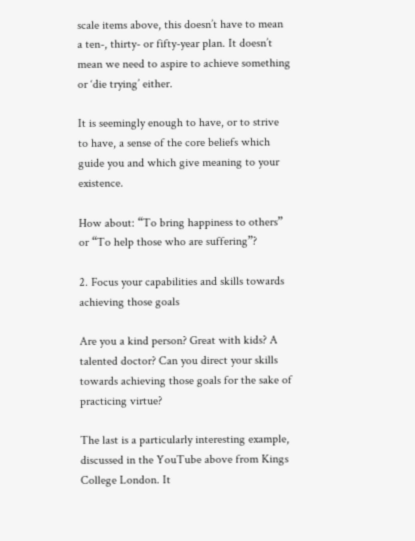scale items above, this doesn’t have to mean a ten-, thirty- or fifty-year plan. It doesn’t mean we need to aspire to achieve something or ‘die trying’ either.

It is seemingly enough to have, or to strive to have, a sense of the core beliefs which guide you and which give meaning to your existence.

How about: “To bring happiness to others” or “To help those who are suffering”?

2. Focus your capabilities and skills towards achieving those goals

Are you a kind person? Great with kids? A talented doctor? Can you direct your skills towards achieving those goals for the sake of practicing virtue?

The last is a particularly interesting example, discussed in the YouTube above from Kings College London. It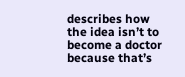describes how the idea isn’t to become a doctor because that’s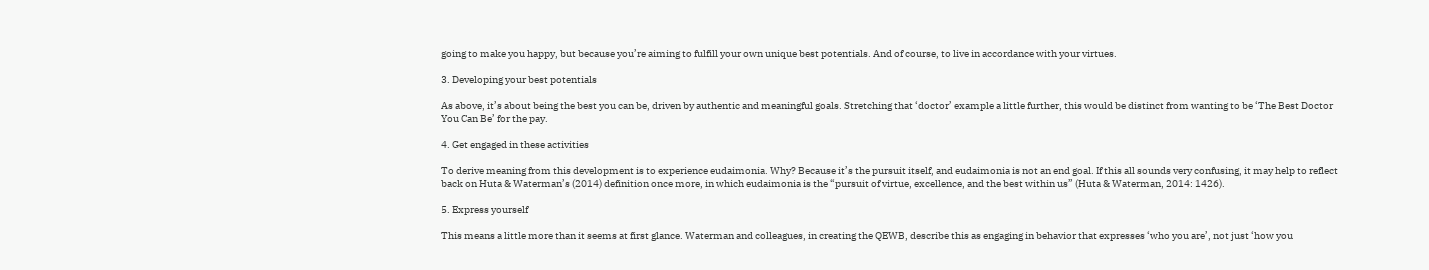going to make you happy, but because you’re aiming to fulfill your own unique best potentials. And of course, to live in accordance with your virtues.

3. Developing your best potentials

As above, it’s about being the best you can be, driven by authentic and meaningful goals. Stretching that ‘doctor’ example a little further, this would be distinct from wanting to be ‘The Best Doctor You Can Be’ for the pay.

4. Get engaged in these activities

To derive meaning from this development is to experience eudaimonia. Why? Because it’s the pursuit itself, and eudaimonia is not an end goal. If this all sounds very confusing, it may help to reflect back on Huta & Waterman’s (2014) definition once more, in which eudaimonia is the “pursuit of virtue, excellence, and the best within us” (Huta & Waterman, 2014: 1426).

5. Express yourself

This means a little more than it seems at first glance. Waterman and colleagues, in creating the QEWB, describe this as engaging in behavior that expresses ‘who you are’, not just ‘how you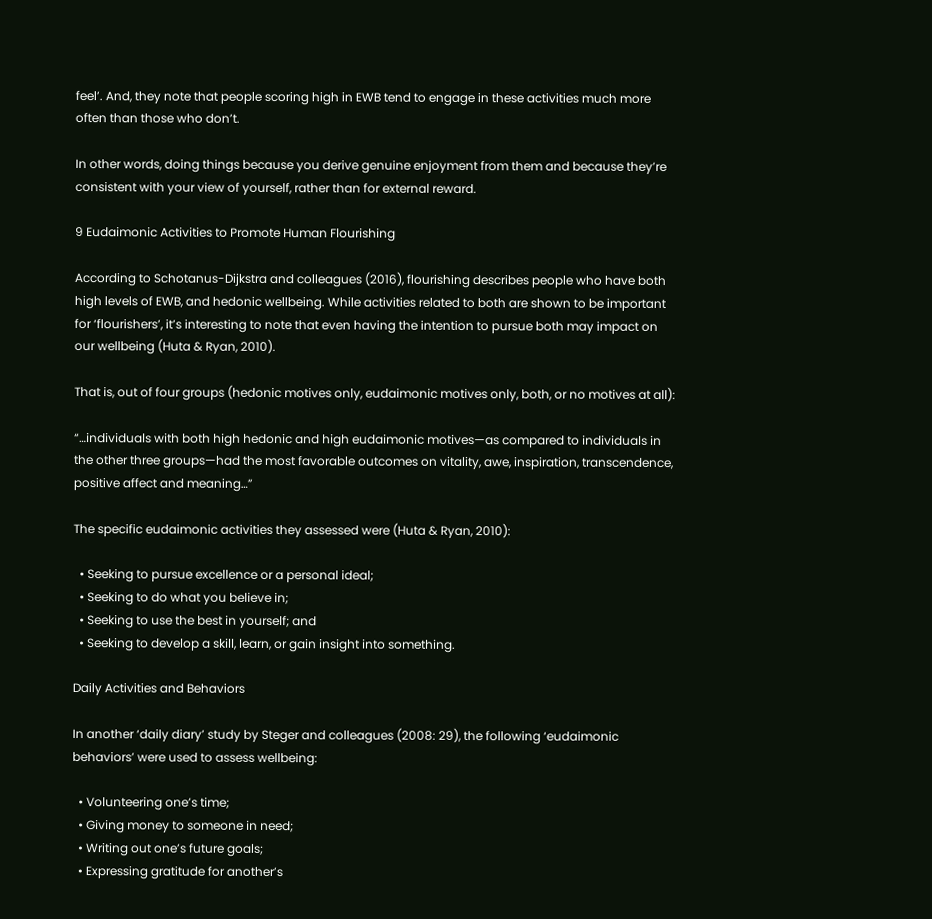feel’. And, they note that people scoring high in EWB tend to engage in these activities much more often than those who don’t.

In other words, doing things because you derive genuine enjoyment from them and because they’re consistent with your view of yourself, rather than for external reward.

9 Eudaimonic Activities to Promote Human Flourishing

According to Schotanus-Dijkstra and colleagues (2016), flourishing describes people who have both high levels of EWB, and hedonic wellbeing. While activities related to both are shown to be important for ‘flourishers’, it’s interesting to note that even having the intention to pursue both may impact on our wellbeing (Huta & Ryan, 2010).

That is, out of four groups (hedonic motives only, eudaimonic motives only, both, or no motives at all):

“…individuals with both high hedonic and high eudaimonic motives—as compared to individuals in the other three groups—had the most favorable outcomes on vitality, awe, inspiration, transcendence, positive affect and meaning…”

The specific eudaimonic activities they assessed were (Huta & Ryan, 2010):

  • Seeking to pursue excellence or a personal ideal;
  • Seeking to do what you believe in;
  • Seeking to use the best in yourself; and
  • Seeking to develop a skill, learn, or gain insight into something.

Daily Activities and Behaviors

In another ‘daily diary’ study by Steger and colleagues (2008: 29), the following ‘eudaimonic behaviors’ were used to assess wellbeing:

  • Volunteering one’s time;
  • Giving money to someone in need;
  • Writing out one’s future goals;
  • Expressing gratitude for another’s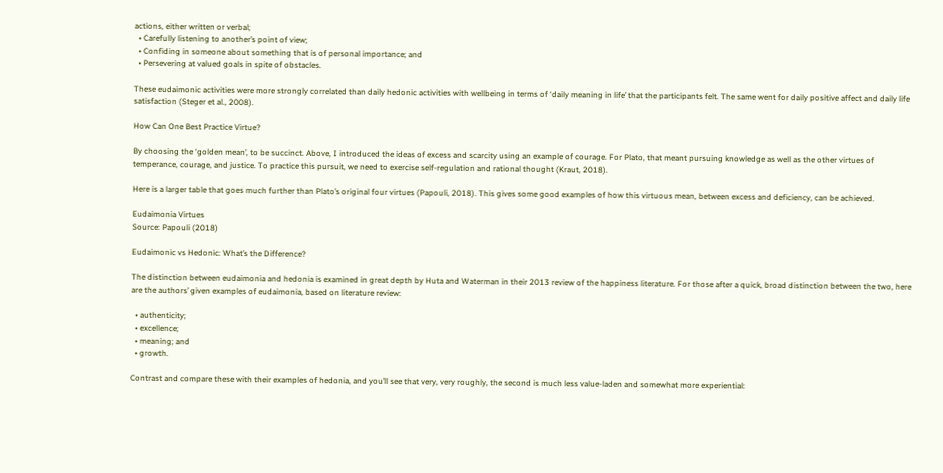actions, either written or verbal;
  • Carefully listening to another’s point of view;
  • Confiding in someone about something that is of personal importance; and
  • Persevering at valued goals in spite of obstacles.

These eudaimonic activities were more strongly correlated than daily hedonic activities with wellbeing in terms of ‘daily meaning in life’ that the participants felt. The same went for daily positive affect and daily life satisfaction (Steger et al., 2008).

How Can One Best Practice Virtue?

By choosing the ‘golden mean’, to be succinct. Above, I introduced the ideas of excess and scarcity using an example of courage. For Plato, that meant pursuing knowledge as well as the other virtues of temperance, courage, and justice. To practice this pursuit, we need to exercise self-regulation and rational thought (Kraut, 2018).

Here is a larger table that goes much further than Plato’s original four virtues (Papouli, 2018). This gives some good examples of how this virtuous mean, between excess and deficiency, can be achieved.

Eudaimonia Virtues
Source: Papouli (2018)

Eudaimonic vs Hedonic: What’s the Difference?

The distinction between eudaimonia and hedonia is examined in great depth by Huta and Waterman in their 2013 review of the happiness literature. For those after a quick, broad distinction between the two, here are the authors’ given examples of eudaimonia, based on literature review:

  • authenticity;
  • excellence;
  • meaning; and
  • growth.

Contrast and compare these with their examples of hedonia, and you’ll see that very, very roughly, the second is much less value-laden and somewhat more experiential: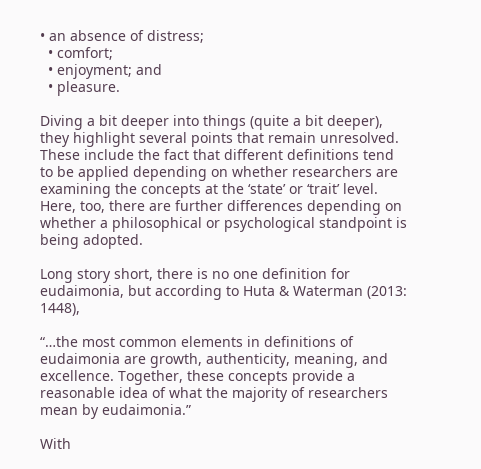• an absence of distress;
  • comfort;
  • enjoyment; and
  • pleasure.

Diving a bit deeper into things (quite a bit deeper), they highlight several points that remain unresolved. These include the fact that different definitions tend to be applied depending on whether researchers are examining the concepts at the ‘state’ or ‘trait’ level. Here, too, there are further differences depending on whether a philosophical or psychological standpoint is being adopted.

Long story short, there is no one definition for eudaimonia, but according to Huta & Waterman (2013: 1448),

“…the most common elements in definitions of eudaimonia are growth, authenticity, meaning, and excellence. Together, these concepts provide a reasonable idea of what the majority of researchers mean by eudaimonia.”

With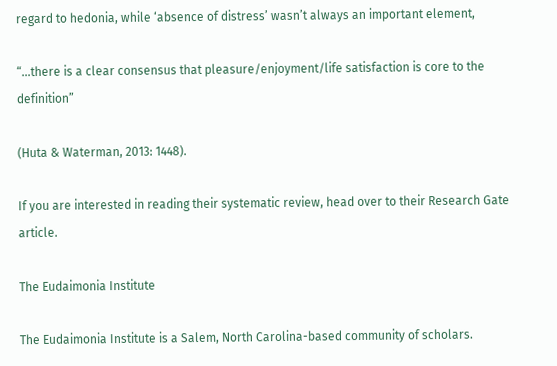regard to hedonia, while ‘absence of distress’ wasn’t always an important element,

“…there is a clear consensus that pleasure/enjoyment/life satisfaction is core to the definition”

(Huta & Waterman, 2013: 1448).

If you are interested in reading their systematic review, head over to their Research Gate article.

The Eudaimonia Institute

The Eudaimonia Institute is a Salem, North Carolina-based community of scholars.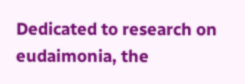Dedicated to research on eudaimonia, the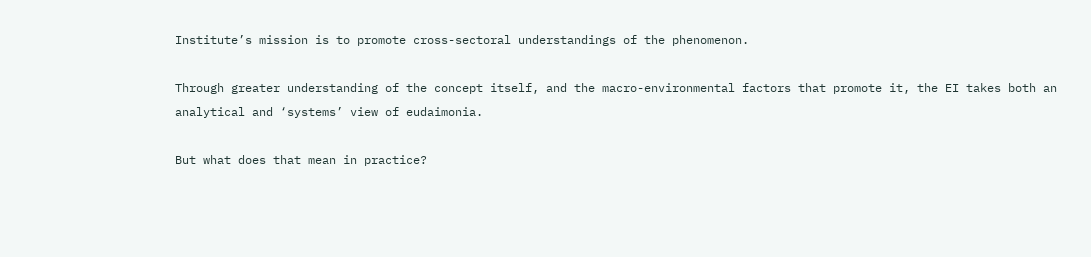Institute’s mission is to promote cross-sectoral understandings of the phenomenon.

Through greater understanding of the concept itself, and the macro-environmental factors that promote it, the EI takes both an analytical and ‘systems’ view of eudaimonia.

But what does that mean in practice?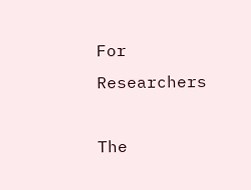For Researchers

The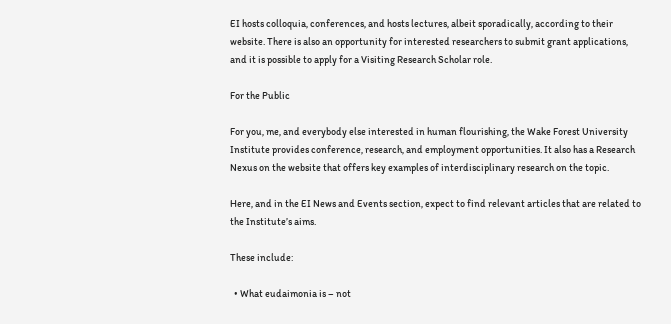EI hosts colloquia, conferences, and hosts lectures, albeit sporadically, according to their website. There is also an opportunity for interested researchers to submit grant applications, and it is possible to apply for a Visiting Research Scholar role.

For the Public

For you, me, and everybody else interested in human flourishing, the Wake Forest University Institute provides conference, research, and employment opportunities. It also has a Research Nexus on the website that offers key examples of interdisciplinary research on the topic.

Here, and in the EI News and Events section, expect to find relevant articles that are related to the Institute’s aims.

These include:

  • What eudaimonia is – not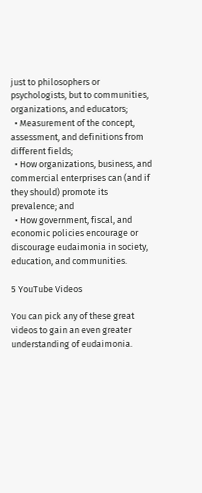just to philosophers or psychologists, but to communities, organizations, and educators;
  • Measurement of the concept, assessment, and definitions from different fields;
  • How organizations, business, and commercial enterprises can (and if they should) promote its prevalence; and
  • How government, fiscal, and economic policies encourage or discourage eudaimonia in society, education, and communities.

5 YouTube Videos

You can pick any of these great videos to gain an even greater understanding of eudaimonia.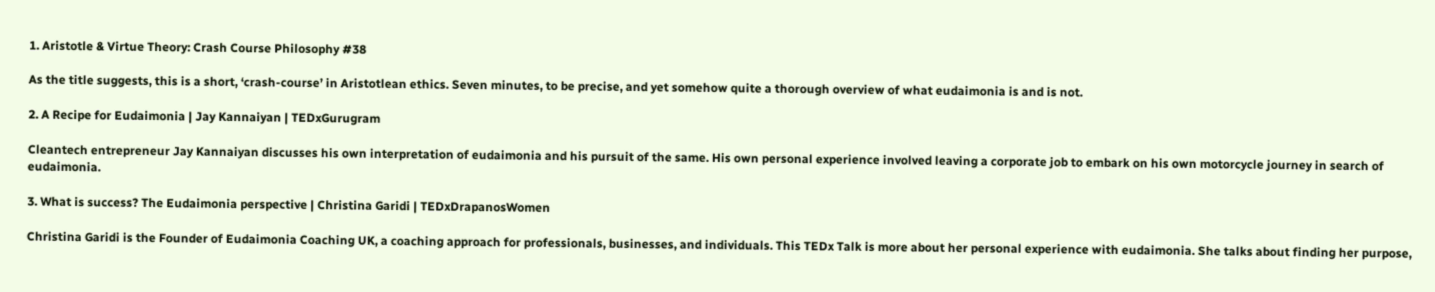1. Aristotle & Virtue Theory: Crash Course Philosophy #38

As the title suggests, this is a short, ‘crash-course’ in Aristotlean ethics. Seven minutes, to be precise, and yet somehow quite a thorough overview of what eudaimonia is and is not.

2. A Recipe for Eudaimonia | Jay Kannaiyan | TEDxGurugram

Cleantech entrepreneur Jay Kannaiyan discusses his own interpretation of eudaimonia and his pursuit of the same. His own personal experience involved leaving a corporate job to embark on his own motorcycle journey in search of eudaimonia.

3. What is success? The Eudaimonia perspective | Christina Garidi | TEDxDrapanosWomen

Christina Garidi is the Founder of Eudaimonia Coaching UK, a coaching approach for professionals, businesses, and individuals. This TEDx Talk is more about her personal experience with eudaimonia. She talks about finding her purpose,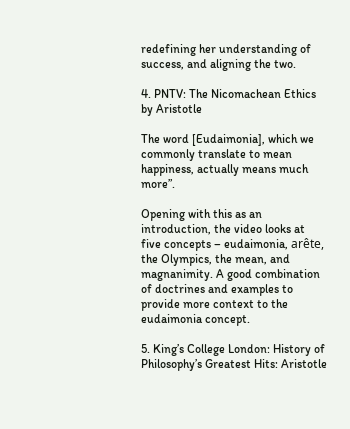redefining her understanding of success, and aligning the two.

4. PNTV: The Nicomachean Ethics by Aristotle

The word [Eudaimonia], which we commonly translate to mean happiness, actually means much more”.

Opening with this as an introduction, the video looks at five concepts – eudaimonia, arête, the Olympics, the mean, and magnanimity. A good combination of doctrines and examples to provide more context to the eudaimonia concept.

5. King’s College London: History of Philosophy’s Greatest Hits: Aristotle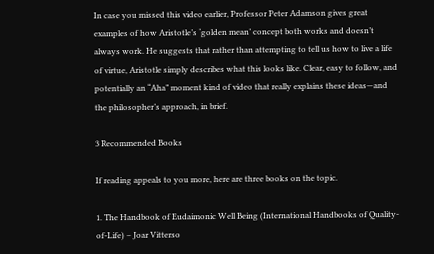In case you missed this video earlier, Professor Peter Adamson gives great examples of how Aristotle’s ‘golden mean’ concept both works and doesn’t always work. He suggests that rather than attempting to tell us how to live a life of virtue, Aristotle simply describes what this looks like. Clear, easy to follow, and potentially an “Aha” moment kind of video that really explains these ideas—and the philosopher’s approach, in brief.

3 Recommended Books

If reading appeals to you more, here are three books on the topic.

1. The Handbook of Eudaimonic Well Being (International Handbooks of Quality-of-Life) – Joar Vitterso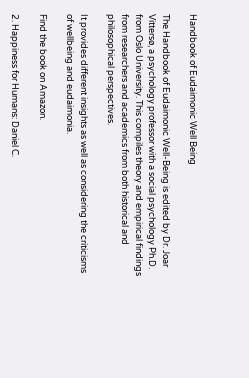Handbook of Eudaimonic Well Being

The Handbook of Eudaimonic Well-Being is edited by Dr. Joar Vittersø, a psychology professor with a social psychology Ph.D. from Oslo University. This compiles theory and empirical findings from researchers and academics from both historical and philosophical perspectives.

It provides different insights as well as considering the criticisms of wellbeing and eudaimonia.

Find the book on Amazon.

2. Happiness for Humans: Daniel C.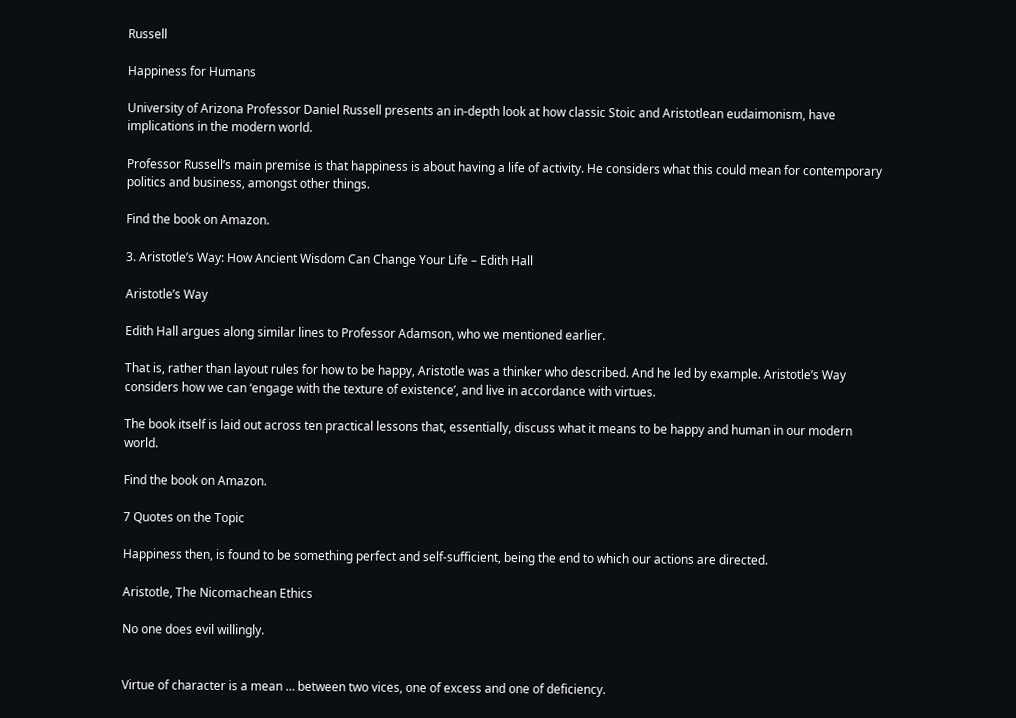Russell

Happiness for Humans

University of Arizona Professor Daniel Russell presents an in-depth look at how classic Stoic and Aristotlean eudaimonism, have implications in the modern world.

Professor Russell’s main premise is that happiness is about having a life of activity. He considers what this could mean for contemporary politics and business, amongst other things.

Find the book on Amazon.

3. Aristotle’s Way: How Ancient Wisdom Can Change Your Life – Edith Hall

Aristotle’s Way

Edith Hall argues along similar lines to Professor Adamson, who we mentioned earlier.

That is, rather than layout rules for how to be happy, Aristotle was a thinker who described. And he led by example. Aristotle’s Way considers how we can ‘engage with the texture of existence’, and live in accordance with virtues.

The book itself is laid out across ten practical lessons that, essentially, discuss what it means to be happy and human in our modern world.

Find the book on Amazon.

7 Quotes on the Topic

Happiness then, is found to be something perfect and self-sufficient, being the end to which our actions are directed.

Aristotle, The Nicomachean Ethics

No one does evil willingly.


Virtue of character is a mean … between two vices, one of excess and one of deficiency.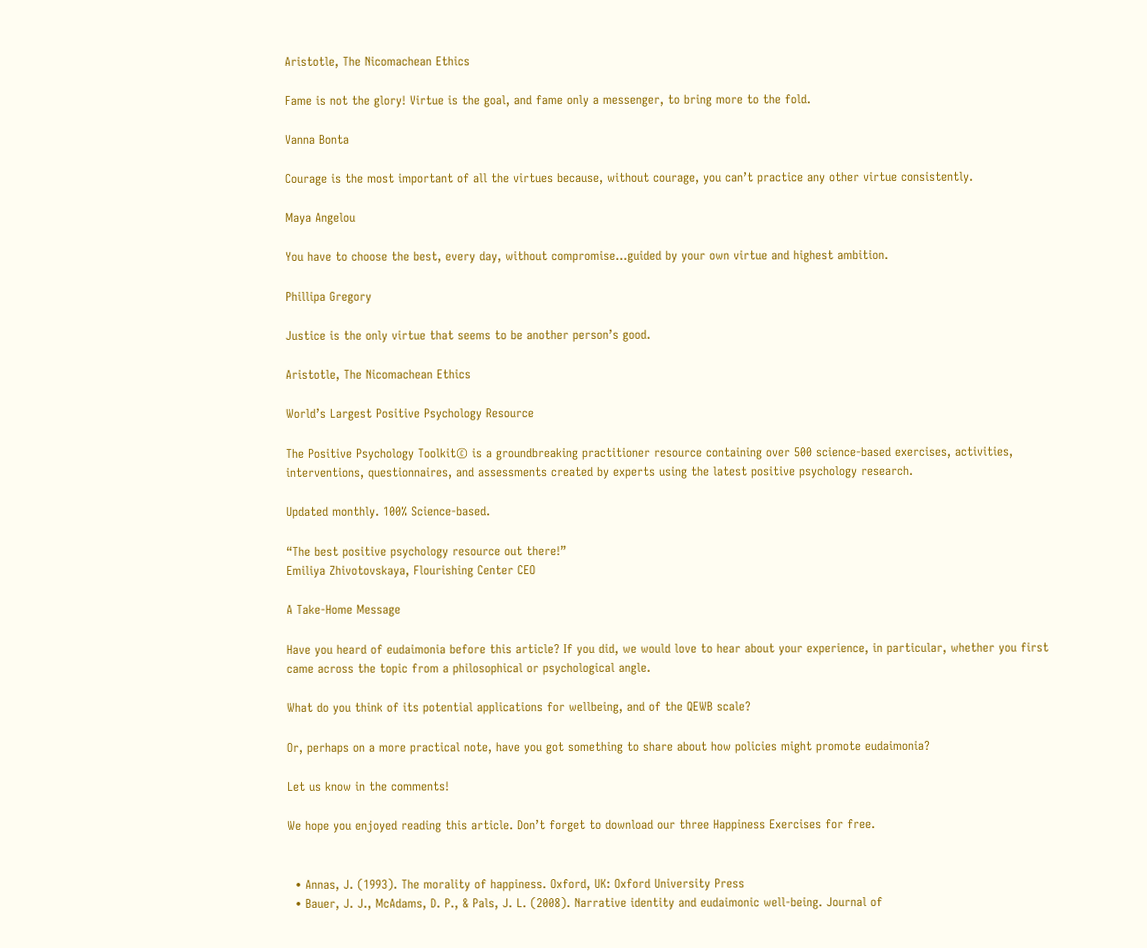Aristotle, The Nicomachean Ethics

Fame is not the glory! Virtue is the goal, and fame only a messenger, to bring more to the fold.

Vanna Bonta

Courage is the most important of all the virtues because, without courage, you can’t practice any other virtue consistently.

Maya Angelou

You have to choose the best, every day, without compromise…guided by your own virtue and highest ambition.

Phillipa Gregory

Justice is the only virtue that seems to be another person’s good.

Aristotle, The Nicomachean Ethics

World’s Largest Positive Psychology Resource

The Positive Psychology Toolkit© is a groundbreaking practitioner resource containing over 500 science-based exercises, activities, interventions, questionnaires, and assessments created by experts using the latest positive psychology research.

Updated monthly. 100% Science-based.

“The best positive psychology resource out there!”
Emiliya Zhivotovskaya, Flourishing Center CEO

A Take-Home Message

Have you heard of eudaimonia before this article? If you did, we would love to hear about your experience, in particular, whether you first came across the topic from a philosophical or psychological angle.

What do you think of its potential applications for wellbeing, and of the QEWB scale?

Or, perhaps on a more practical note, have you got something to share about how policies might promote eudaimonia?

Let us know in the comments!

We hope you enjoyed reading this article. Don’t forget to download our three Happiness Exercises for free.


  • Annas, J. (1993). The morality of happiness. Oxford, UK: Oxford University Press
  • Bauer, J. J., McAdams, D. P., & Pals, J. L. (2008). Narrative identity and eudaimonic well-being. Journal of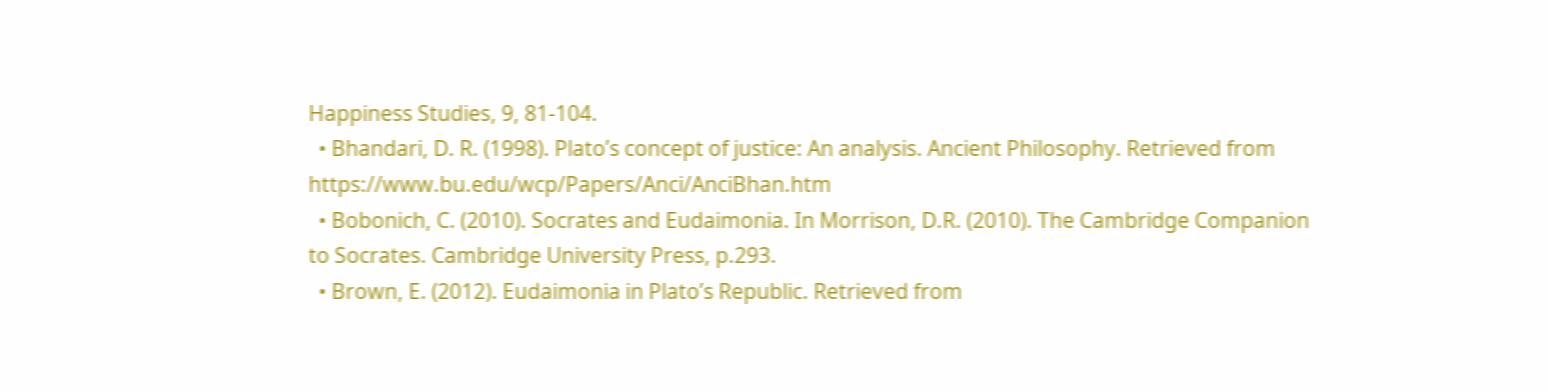Happiness Studies, 9, 81-104.
  • Bhandari, D. R. (1998). Plato’s concept of justice: An analysis. Ancient Philosophy. Retrieved from https://www.bu.edu/wcp/Papers/Anci/AnciBhan.htm
  • Bobonich, C. (2010). Socrates and Eudaimonia. In Morrison, D.R. (2010). The Cambridge Companion to Socrates. Cambridge University Press, p.293.
  • Brown, E. (2012). Eudaimonia in Plato’s Republic. Retrieved from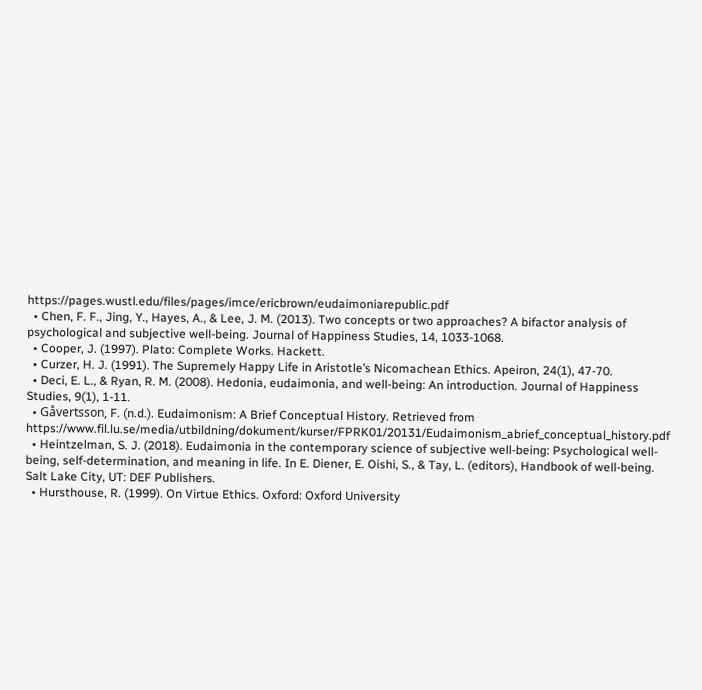https://pages.wustl.edu/files/pages/imce/ericbrown/eudaimoniarepublic.pdf
  • Chen, F. F., Jing, Y., Hayes, A., & Lee, J. M. (2013). Two concepts or two approaches? A bifactor analysis of psychological and subjective well-being. Journal of Happiness Studies, 14, 1033-1068.
  • Cooper, J. (1997). Plato: Complete Works. Hackett.
  • Curzer, H. J. (1991). The Supremely Happy Life in Aristotle’s Nicomachean Ethics. Apeiron, 24(1), 47-70.
  • Deci, E. L., & Ryan, R. M. (2008). Hedonia, eudaimonia, and well-being: An introduction. Journal of Happiness Studies, 9(1), 1-11.
  • Gåvertsson, F. (n.d.). Eudaimonism: A Brief Conceptual History. Retrieved from https://www.fil.lu.se/media/utbildning/dokument/kurser/FPRK01/20131/Eudaimonism_abrief_conceptual_history.pdf
  • Heintzelman, S. J. (2018). Eudaimonia in the contemporary science of subjective well-being: Psychological well-being, self-determination, and meaning in life. In E. Diener, E. Oishi, S., & Tay, L. (editors), Handbook of well-being. Salt Lake City, UT: DEF Publishers.
  • Hursthouse, R. (1999). On Virtue Ethics. Oxford: Oxford University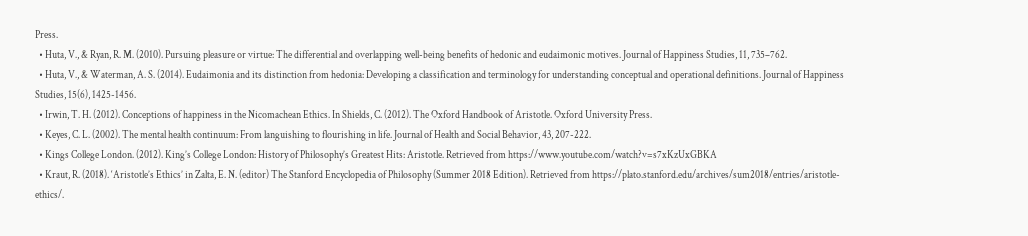Press.
  • Huta, V., & Ryan, R. M. (2010). Pursuing pleasure or virtue: The differential and overlapping well-being benefits of hedonic and eudaimonic motives. Journal of Happiness Studies, 11, 735–762.
  • Huta, V., & Waterman, A. S. (2014). Eudaimonia and its distinction from hedonia: Developing a classification and terminology for understanding conceptual and operational definitions. Journal of Happiness Studies, 15(6), 1425-1456.
  • Irwin, T. H. (2012). Conceptions of happiness in the Nicomachean Ethics. In Shields, C. (2012). The Oxford Handbook of Aristotle. Oxford University Press.
  • Keyes, C. L. (2002). The mental health continuum: From languishing to flourishing in life. Journal of Health and Social Behavior, 43, 207-222.
  • Kings College London. (2012). King’s College London: History of Philosophy’s Greatest Hits: Aristotle. Retrieved from https://www.youtube.com/watch?v=s7xKzUxGBKA
  • Kraut, R. (2018). ‘Aristotle’s Ethics’ in Zalta, E. N. (editor) The Stanford Encyclopedia of Philosophy (Summer 2018 Edition). Retrieved from https://plato.stanford.edu/archives/sum2018/entries/aristotle-ethics/.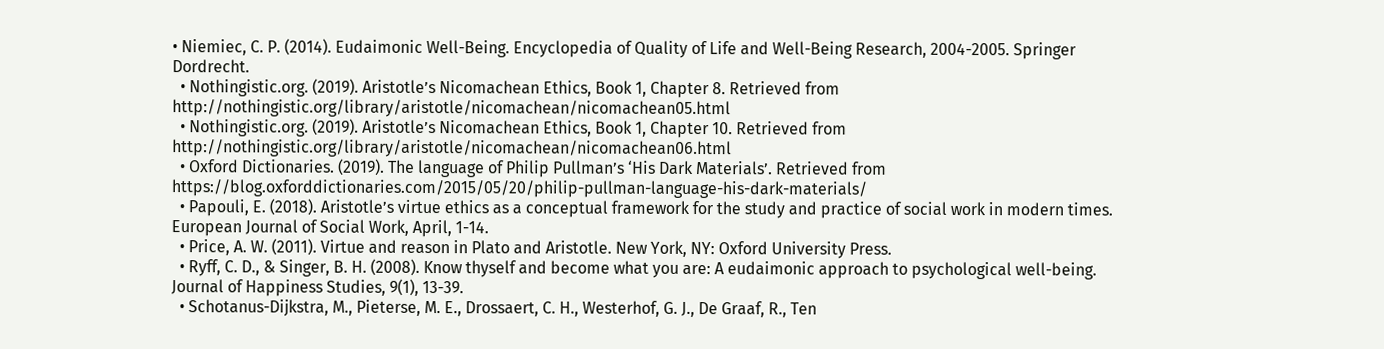• Niemiec, C. P. (2014). Eudaimonic Well-Being. Encyclopedia of Quality of Life and Well-Being Research, 2004-2005. Springer Dordrecht.
  • Nothingistic.org. (2019). Aristotle’s Nicomachean Ethics, Book 1, Chapter 8. Retrieved from http://nothingistic.org/library/aristotle/nicomachean/nicomachean05.html
  • Nothingistic.org. (2019). Aristotle’s Nicomachean Ethics, Book 1, Chapter 10. Retrieved from http://nothingistic.org/library/aristotle/nicomachean/nicomachean06.html
  • Oxford Dictionaries. (2019). The language of Philip Pullman’s ‘His Dark Materials’. Retrieved from https://blog.oxforddictionaries.com/2015/05/20/philip-pullman-language-his-dark-materials/
  • Papouli, E. (2018). Aristotle’s virtue ethics as a conceptual framework for the study and practice of social work in modern times. European Journal of Social Work, April, 1-14.
  • Price, A. W. (2011). Virtue and reason in Plato and Aristotle. New York, NY: Oxford University Press.
  • Ryff, C. D., & Singer, B. H. (2008). Know thyself and become what you are: A eudaimonic approach to psychological well-being. Journal of Happiness Studies, 9(1), 13-39.
  • Schotanus-Dijkstra, M., Pieterse, M. E., Drossaert, C. H., Westerhof, G. J., De Graaf, R., Ten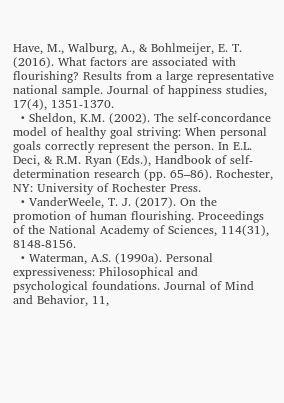Have, M., Walburg, A., & Bohlmeijer, E. T. (2016). What factors are associated with flourishing? Results from a large representative national sample. Journal of happiness studies, 17(4), 1351-1370.
  • Sheldon, K.M. (2002). The self-concordance model of healthy goal striving: When personal goals correctly represent the person. In E.L. Deci, & R.M. Ryan (Eds.), Handbook of self-determination research (pp. 65–86). Rochester, NY: University of Rochester Press.
  • VanderWeele, T. J. (2017). On the promotion of human flourishing. Proceedings of the National Academy of Sciences, 114(31), 8148-8156.
  • Waterman, A.S. (1990a). Personal expressiveness: Philosophical and psychological foundations. Journal of Mind and Behavior, 11,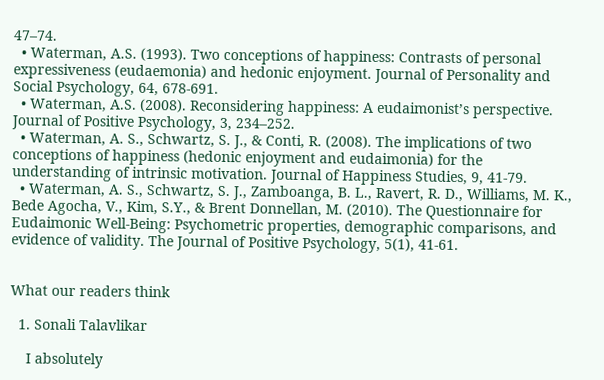47–74.
  • Waterman, A.S. (1993). Two conceptions of happiness: Contrasts of personal expressiveness (eudaemonia) and hedonic enjoyment. Journal of Personality and Social Psychology, 64, 678-691.
  • Waterman, A.S. (2008). Reconsidering happiness: A eudaimonist’s perspective. Journal of Positive Psychology, 3, 234–252.
  • Waterman, A. S., Schwartz, S. J., & Conti, R. (2008). The implications of two conceptions of happiness (hedonic enjoyment and eudaimonia) for the understanding of intrinsic motivation. Journal of Happiness Studies, 9, 41-79.
  • Waterman, A. S., Schwartz, S. J., Zamboanga, B. L., Ravert, R. D., Williams, M. K., Bede Agocha, V., Kim, S.Y., & Brent Donnellan, M. (2010). The Questionnaire for Eudaimonic Well-Being: Psychometric properties, demographic comparisons, and evidence of validity. The Journal of Positive Psychology, 5(1), 41-61.


What our readers think

  1. Sonali Talavlikar

    I absolutely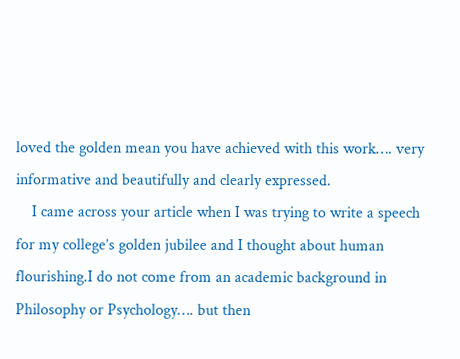loved the golden mean you have achieved with this work…. very informative and beautifully and clearly expressed.
    I came across your article when I was trying to write a speech for my college’s golden jubilee and I thought about human flourishing.I do not come from an academic background in Philosophy or Psychology…. but then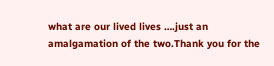what are our lived lives ….just an amalgamation of the two.Thank you for the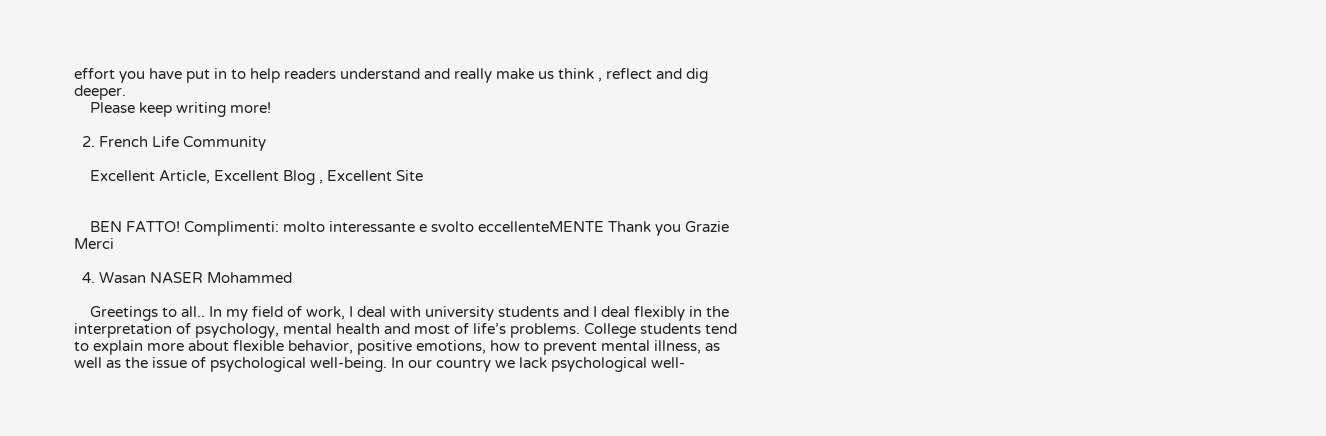effort you have put in to help readers understand and really make us think , reflect and dig deeper.
    Please keep writing more!

  2. French Life Community

    Excellent Article, Excellent Blog , Excellent Site


    BEN FATTO! Complimenti: molto interessante e svolto eccellenteMENTE Thank you Grazie Merci

  4. Wasan NASER Mohammed

    Greetings to all.. In my field of work, I deal with university students and I deal flexibly in the interpretation of psychology, mental health and most of life’s problems. College students tend to explain more about flexible behavior, positive emotions, how to prevent mental illness, as well as the issue of psychological well-being. In our country we lack psychological well-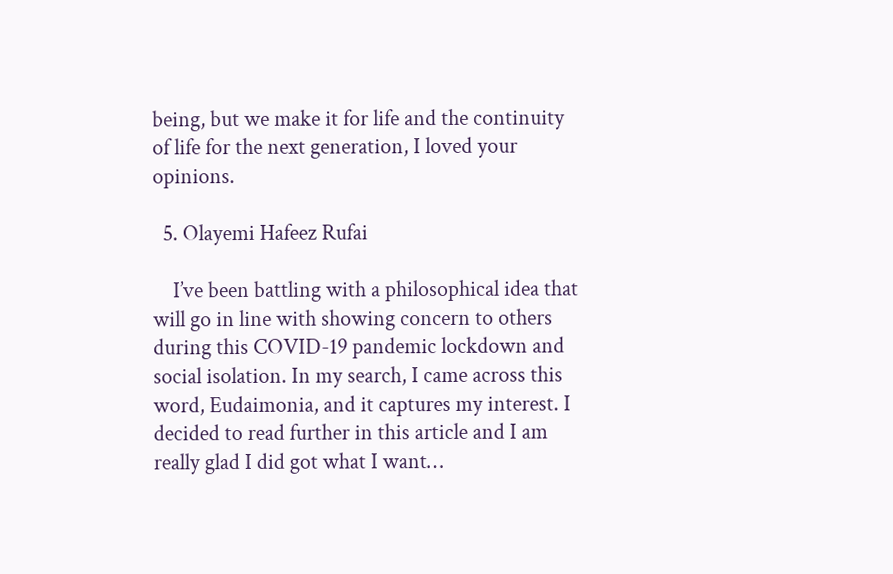being, but we make it for life and the continuity of life for the next generation, I loved your opinions.

  5. Olayemi Hafeez Rufai

    I’ve been battling with a philosophical idea that will go in line with showing concern to others during this COVID-19 pandemic lockdown and social isolation. In my search, I came across this word, Eudaimonia, and it captures my interest. I decided to read further in this article and I am really glad I did got what I want…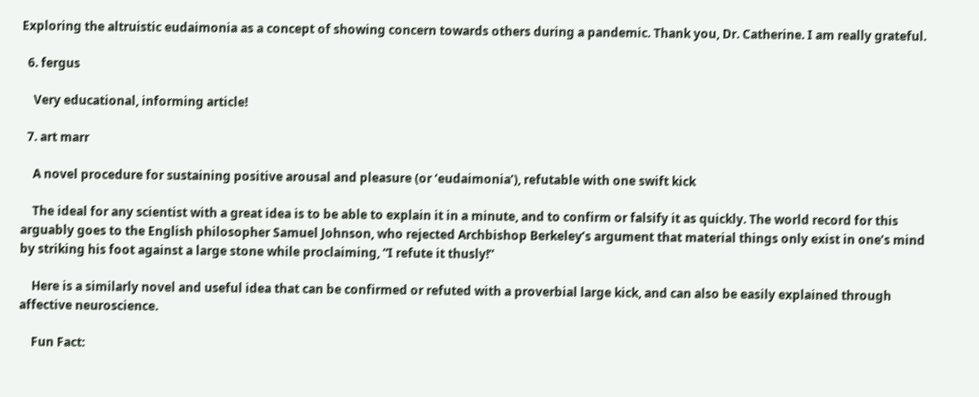Exploring the altruistic eudaimonia as a concept of showing concern towards others during a pandemic. Thank you, Dr. Catherine. I am really grateful.

  6. fergus

    Very educational, informing article!

  7. art marr

    A novel procedure for sustaining positive arousal and pleasure (or ‘eudaimonia’), refutable with one swift kick

    The ideal for any scientist with a great idea is to be able to explain it in a minute, and to confirm or falsify it as quickly. The world record for this arguably goes to the English philosopher Samuel Johnson, who rejected Archbishop Berkeley’s argument that material things only exist in one’s mind by striking his foot against a large stone while proclaiming, “I refute it thusly!”

    Here is a similarly novel and useful idea that can be confirmed or refuted with a proverbial large kick, and can also be easily explained through affective neuroscience.

    Fun Fact: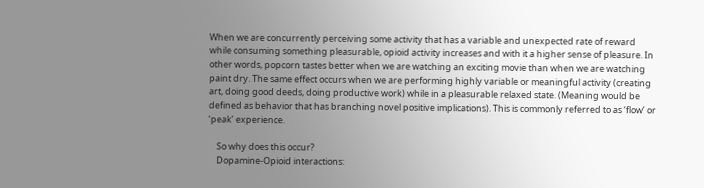When we are concurrently perceiving some activity that has a variable and unexpected rate of reward while consuming something pleasurable, opioid activity increases and with it a higher sense of pleasure. In other words, popcorn tastes better when we are watching an exciting movie than when we are watching paint dry. The same effect occurs when we are performing highly variable or meaningful activity (creating art, doing good deeds, doing productive work) while in a pleasurable relaxed state. (Meaning would be defined as behavior that has branching novel positive implications). This is commonly referred to as ‘flow’ or ‘peak’ experience.

    So why does this occur?
    Dopamine-Opioid interactions: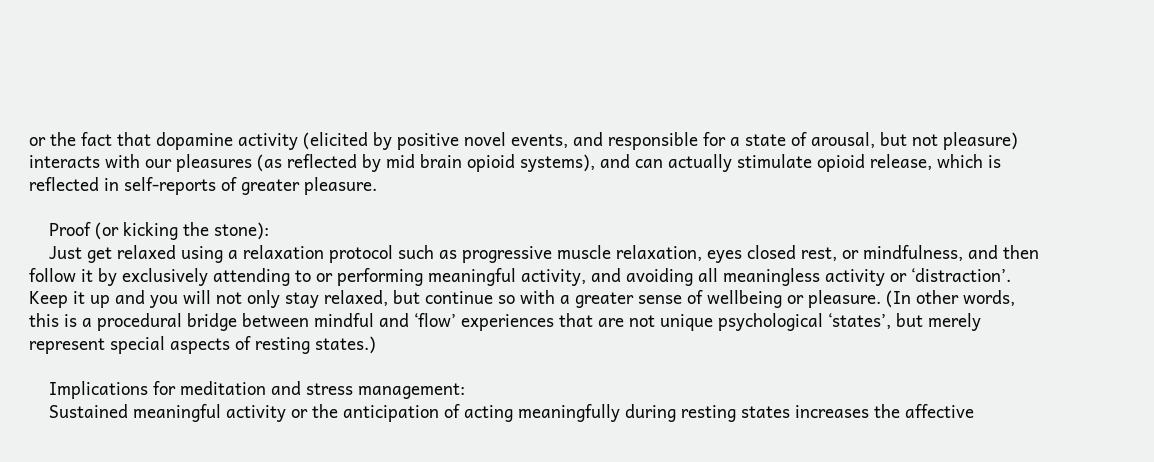or the fact that dopamine activity (elicited by positive novel events, and responsible for a state of arousal, but not pleasure) interacts with our pleasures (as reflected by mid brain opioid systems), and can actually stimulate opioid release, which is reflected in self-reports of greater pleasure.

    Proof (or kicking the stone):
    Just get relaxed using a relaxation protocol such as progressive muscle relaxation, eyes closed rest, or mindfulness, and then follow it by exclusively attending to or performing meaningful activity, and avoiding all meaningless activity or ‘distraction’. Keep it up and you will not only stay relaxed, but continue so with a greater sense of wellbeing or pleasure. (In other words, this is a procedural bridge between mindful and ‘flow’ experiences that are not unique psychological ‘states’, but merely represent special aspects of resting states.)

    Implications for meditation and stress management:
    Sustained meaningful activity or the anticipation of acting meaningfully during resting states increases the affective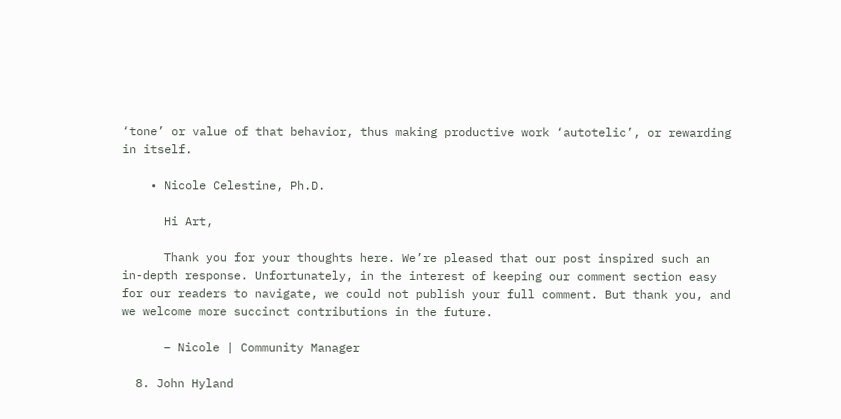‘tone’ or value of that behavior, thus making productive work ‘autotelic’, or rewarding in itself.

    • Nicole Celestine, Ph.D.

      Hi Art,

      Thank you for your thoughts here. We’re pleased that our post inspired such an in-depth response. Unfortunately, in the interest of keeping our comment section easy for our readers to navigate, we could not publish your full comment. But thank you, and we welcome more succinct contributions in the future.

      – Nicole | Community Manager

  8. John Hyland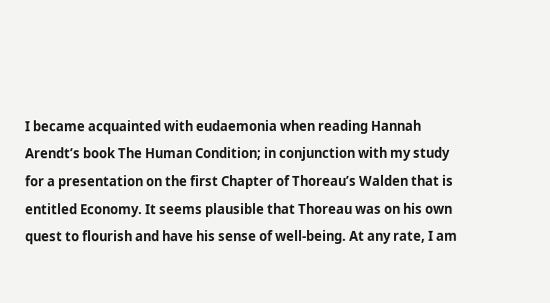I became acquainted with eudaemonia when reading Hannah Arendt’s book The Human Condition; in conjunction with my study for a presentation on the first Chapter of Thoreau’s Walden that is entitled Economy. It seems plausible that Thoreau was on his own quest to flourish and have his sense of well-being. At any rate, I am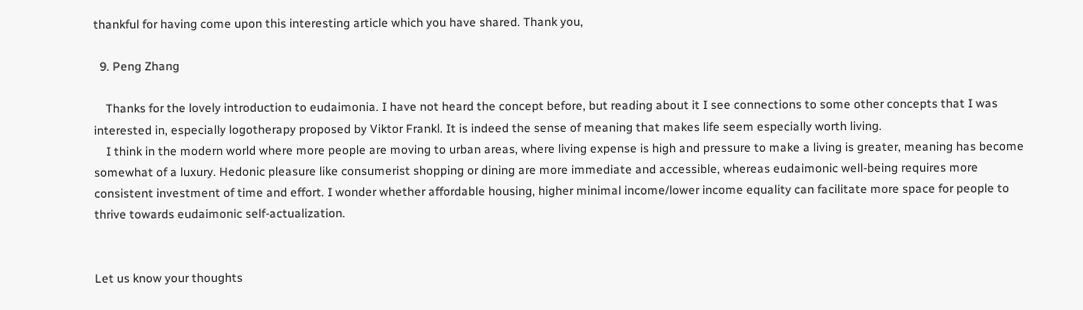thankful for having come upon this interesting article which you have shared. Thank you,

  9. Peng Zhang

    Thanks for the lovely introduction to eudaimonia. I have not heard the concept before, but reading about it I see connections to some other concepts that I was interested in, especially logotherapy proposed by Viktor Frankl. It is indeed the sense of meaning that makes life seem especially worth living.
    I think in the modern world where more people are moving to urban areas, where living expense is high and pressure to make a living is greater, meaning has become somewhat of a luxury. Hedonic pleasure like consumerist shopping or dining are more immediate and accessible, whereas eudaimonic well-being requires more consistent investment of time and effort. I wonder whether affordable housing, higher minimal income/lower income equality can facilitate more space for people to thrive towards eudaimonic self-actualization.


Let us know your thoughts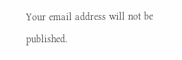Your email address will not be published.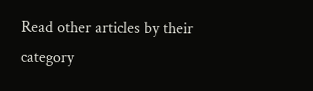Read other articles by their category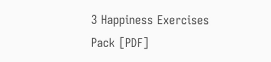3 Happiness Exercises Pack [PDF]